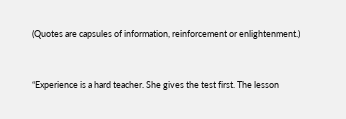(Quotes are capsules of information, reinforcement or enlightenment.)


“Experience is a hard teacher. She gives the test first. The lesson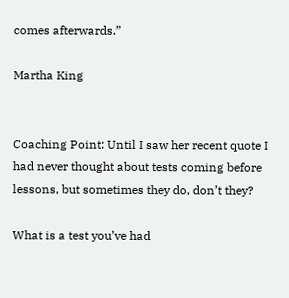comes afterwards.”

Martha King


Coaching Point: Until I saw her recent quote I had never thought about tests coming before lessons, but sometimes they do, don’t they?

What is a test you’ve had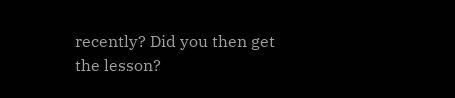recently? Did you then get the lesson?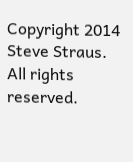Copyright 2014 Steve Straus. All rights reserved.